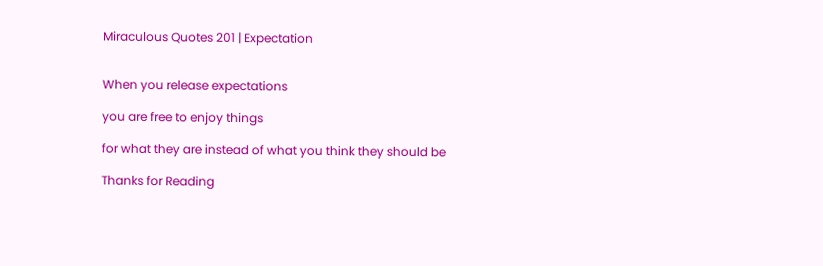Miraculous Quotes 201 | Expectation


When you release expectations

you are free to enjoy things

for what they are instead of what you think they should be

Thanks for Reading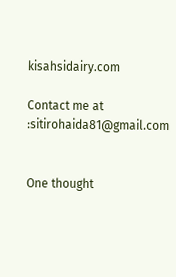kisahsidairy.com

Contact me at :sitirohaida81@gmail.com


One thought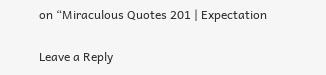on “Miraculous Quotes 201 | Expectation

Leave a Reply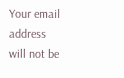Your email address will not be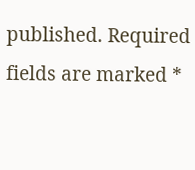published. Required fields are marked *